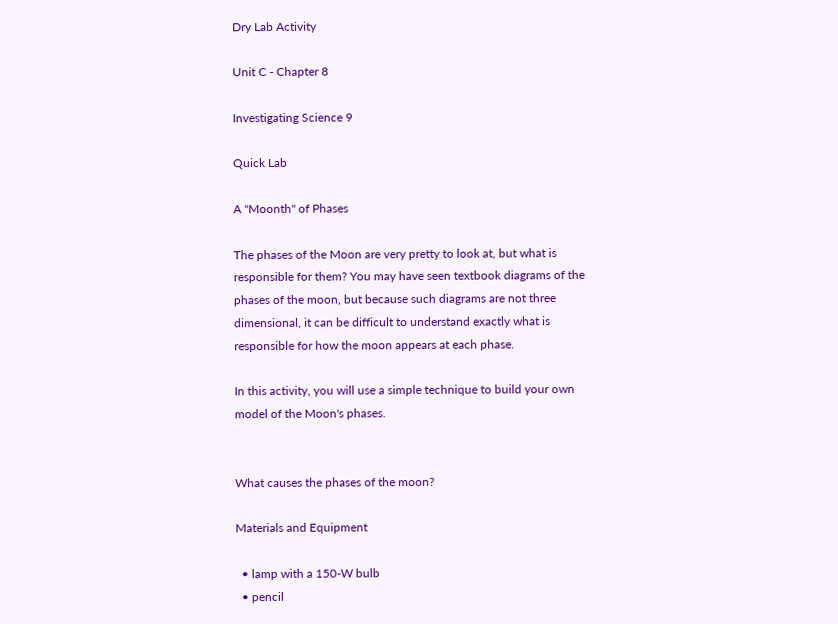Dry Lab Activity

Unit C - Chapter 8

Investigating Science 9

Quick Lab

A "Moonth" of Phases

The phases of the Moon are very pretty to look at, but what is responsible for them? You may have seen textbook diagrams of the phases of the moon, but because such diagrams are not three dimensional, it can be difficult to understand exactly what is responsible for how the moon appears at each phase.

In this activity, you will use a simple technique to build your own model of the Moon's phases.


What causes the phases of the moon?

Materials and Equipment

  • lamp with a 150-W bulb
  • pencil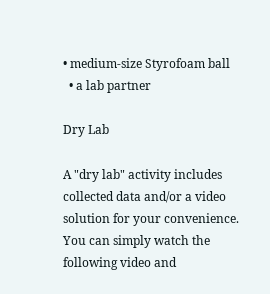• medium-size Styrofoam ball
  • a lab partner

Dry Lab

A "dry lab" activity includes collected data and/or a video solution for your convenience. You can simply watch the following video and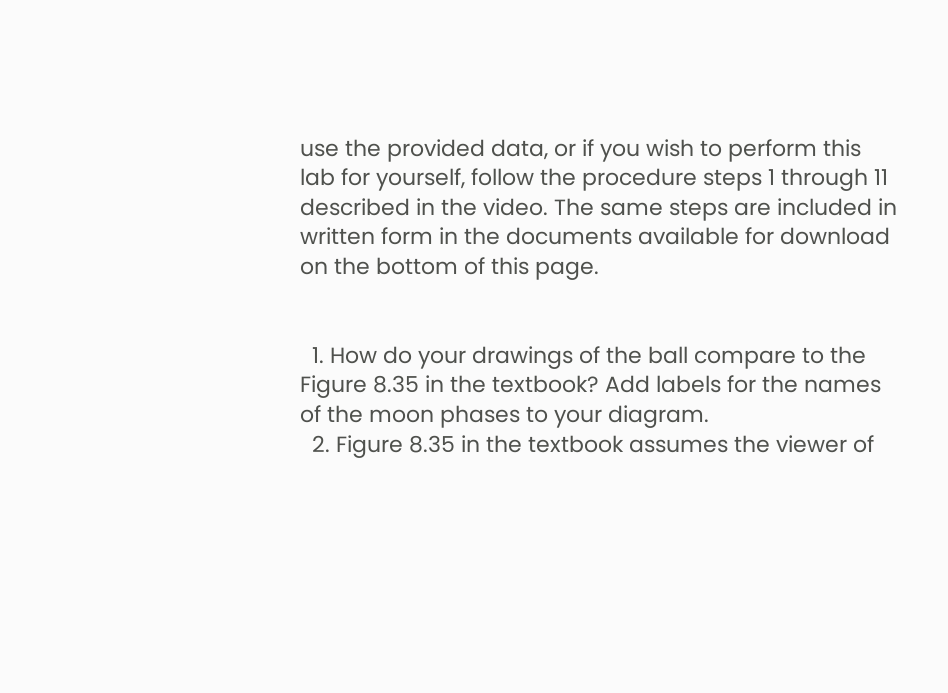use the provided data, or if you wish to perform this lab for yourself, follow the procedure steps 1 through 11 described in the video. The same steps are included in written form in the documents available for download on the bottom of this page.


  1. How do your drawings of the ball compare to the Figure 8.35 in the textbook? Add labels for the names of the moon phases to your diagram.
  2. Figure 8.35 in the textbook assumes the viewer of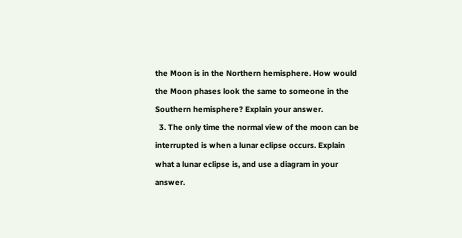the Moon is in the Northern hemisphere. How would the Moon phases look the same to someone in the Southern hemisphere? Explain your answer.
  3. The only time the normal view of the moon can be interrupted is when a lunar eclipse occurs. Explain what a lunar eclipse is, and use a diagram in your answer.